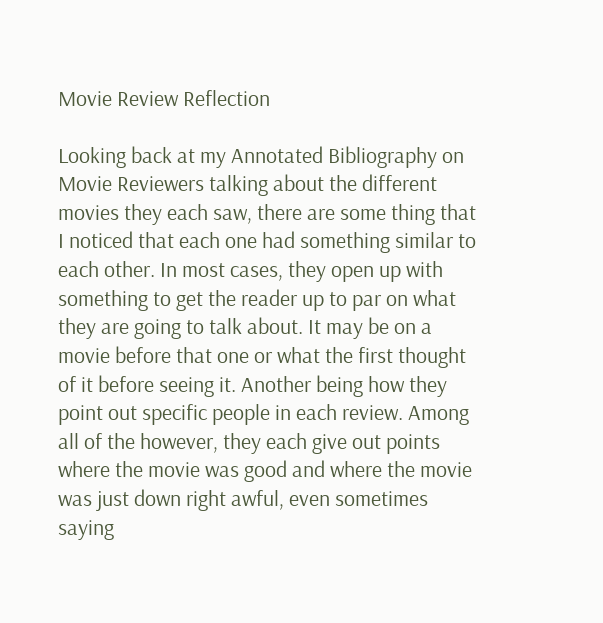Movie Review Reflection

Looking back at my Annotated Bibliography on Movie Reviewers talking about the different movies they each saw, there are some thing that I noticed that each one had something similar to each other. In most cases, they open up with something to get the reader up to par on what they are going to talk about. It may be on a movie before that one or what the first thought of it before seeing it. Another being how they point out specific people in each review. Among all of the however, they each give out points where the movie was good and where the movie was just down right awful, even sometimes saying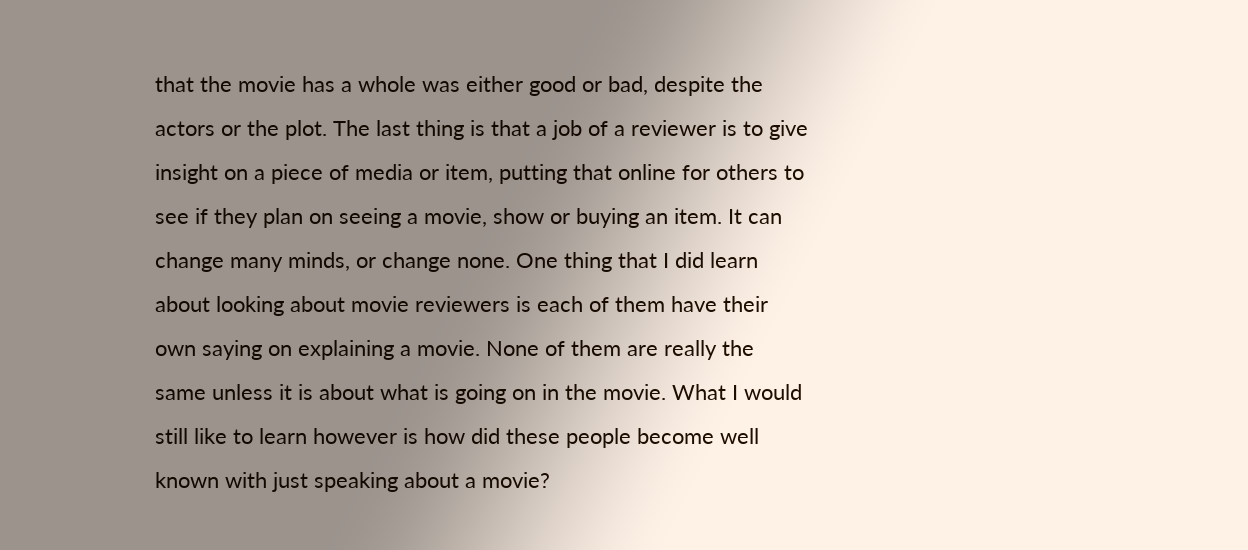that the movie has a whole was either good or bad, despite the actors or the plot. The last thing is that a job of a reviewer is to give insight on a piece of media or item, putting that online for others to see if they plan on seeing a movie, show or buying an item. It can change many minds, or change none. One thing that I did learn about looking about movie reviewers is each of them have their own saying on explaining a movie. None of them are really the same unless it is about what is going on in the movie. What I would still like to learn however is how did these people become well known with just speaking about a movie?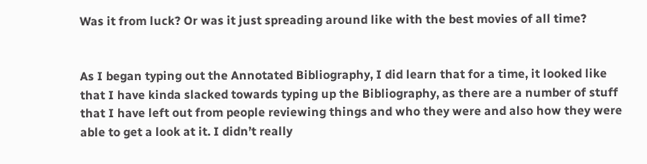Was it from luck? Or was it just spreading around like with the best movies of all time?


As I began typing out the Annotated Bibliography, I did learn that for a time, it looked like that I have kinda slacked towards typing up the Bibliography, as there are a number of stuff that I have left out from people reviewing things and who they were and also how they were able to get a look at it. I didn’t really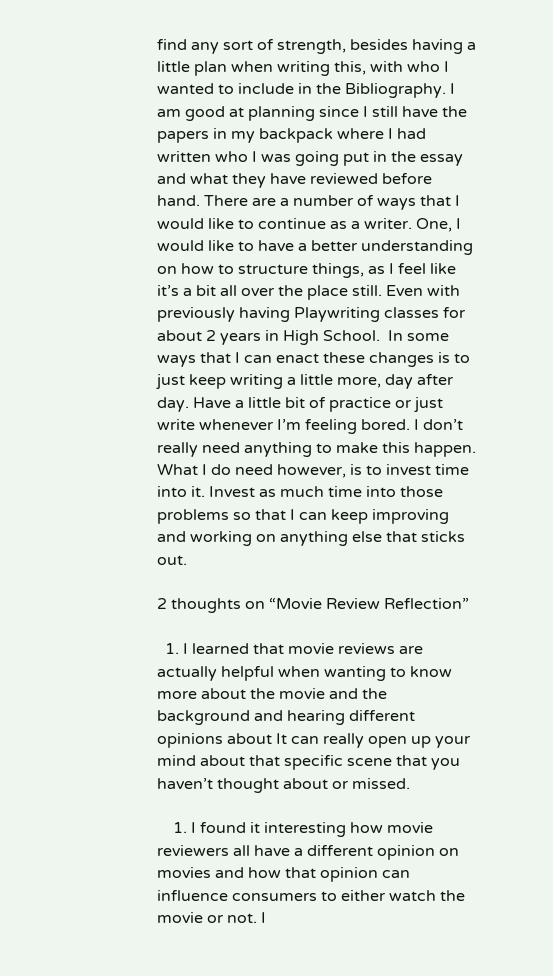find any sort of strength, besides having a little plan when writing this, with who I wanted to include in the Bibliography. I am good at planning since I still have the papers in my backpack where I had written who I was going put in the essay and what they have reviewed before hand. There are a number of ways that I would like to continue as a writer. One, I would like to have a better understanding on how to structure things, as I feel like it’s a bit all over the place still. Even with previously having Playwriting classes for about 2 years in High School.  In some ways that I can enact these changes is to just keep writing a little more, day after day. Have a little bit of practice or just write whenever I’m feeling bored. I don’t really need anything to make this happen.  What I do need however, is to invest time into it. Invest as much time into those problems so that I can keep improving and working on anything else that sticks out.

2 thoughts on “Movie Review Reflection”

  1. I learned that movie reviews are actually helpful when wanting to know more about the movie and the background and hearing different opinions about It can really open up your mind about that specific scene that you haven’t thought about or missed.

    1. I found it interesting how movie reviewers all have a different opinion on movies and how that opinion can influence consumers to either watch the movie or not. I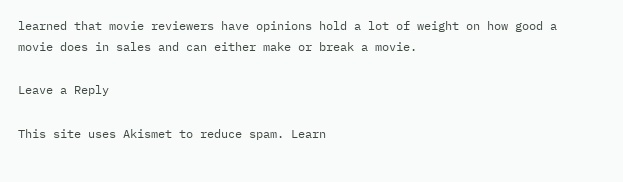learned that movie reviewers have opinions hold a lot of weight on how good a movie does in sales and can either make or break a movie.

Leave a Reply

This site uses Akismet to reduce spam. Learn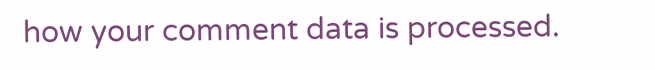how your comment data is processed.